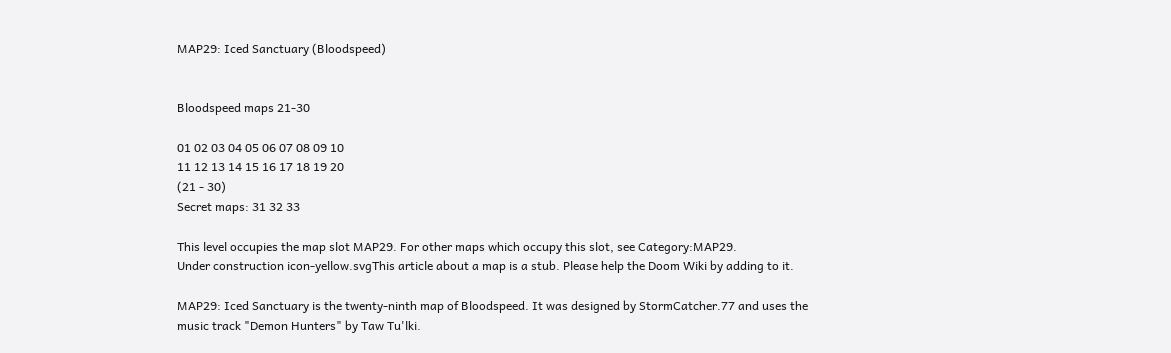MAP29: Iced Sanctuary (Bloodspeed)


Bloodspeed maps 21-30

01 02 03 04 05 06 07 08 09 10
11 12 13 14 15 16 17 18 19 20
(21 - 30)
Secret maps: 31 32 33

This level occupies the map slot MAP29. For other maps which occupy this slot, see Category:MAP29.
Under construction icon-yellow.svgThis article about a map is a stub. Please help the Doom Wiki by adding to it.

MAP29: Iced Sanctuary is the twenty-ninth map of Bloodspeed. It was designed by StormCatcher.77 and uses the music track "Demon Hunters" by Taw Tu'lki.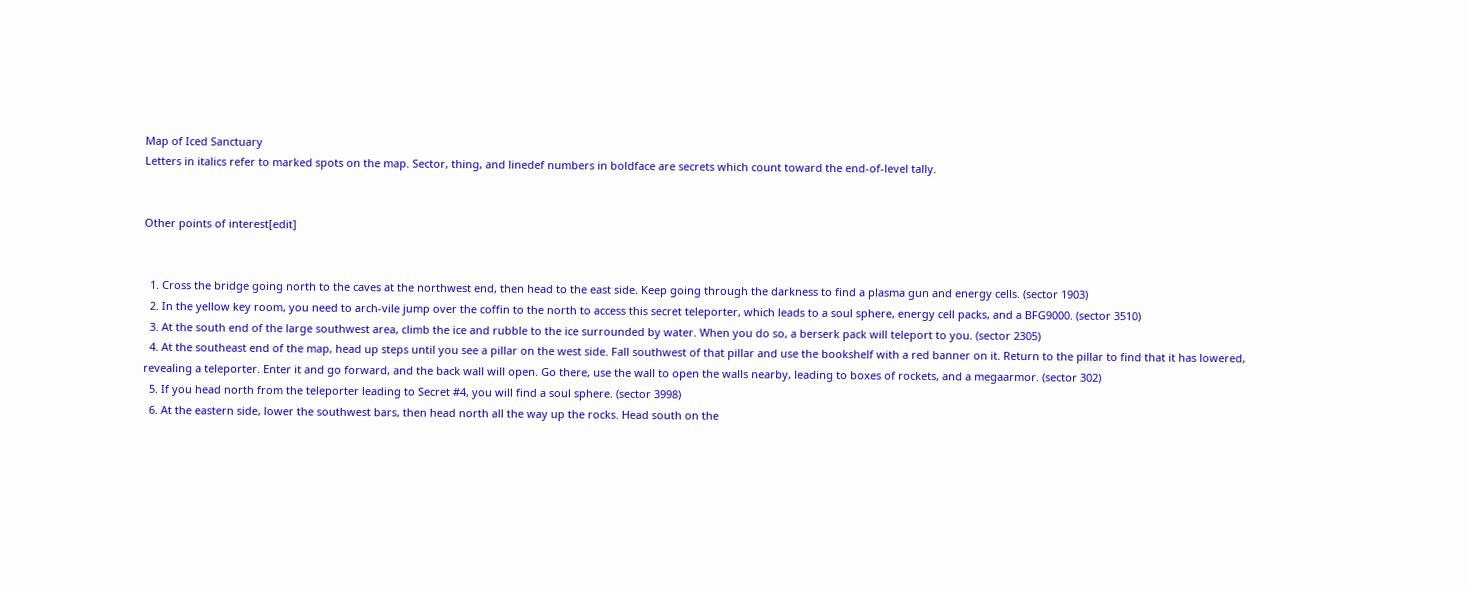Map of Iced Sanctuary
Letters in italics refer to marked spots on the map. Sector, thing, and linedef numbers in boldface are secrets which count toward the end-of-level tally.


Other points of interest[edit]


  1. Cross the bridge going north to the caves at the northwest end, then head to the east side. Keep going through the darkness to find a plasma gun and energy cells. (sector 1903)
  2. In the yellow key room, you need to arch-vile jump over the coffin to the north to access this secret teleporter, which leads to a soul sphere, energy cell packs, and a BFG9000. (sector 3510)
  3. At the south end of the large southwest area, climb the ice and rubble to the ice surrounded by water. When you do so, a berserk pack will teleport to you. (sector 2305)
  4. At the southeast end of the map, head up steps until you see a pillar on the west side. Fall southwest of that pillar and use the bookshelf with a red banner on it. Return to the pillar to find that it has lowered, revealing a teleporter. Enter it and go forward, and the back wall will open. Go there, use the wall to open the walls nearby, leading to boxes of rockets, and a megaarmor. (sector 302)
  5. If you head north from the teleporter leading to Secret #4, you will find a soul sphere. (sector 3998)
  6. At the eastern side, lower the southwest bars, then head north all the way up the rocks. Head south on the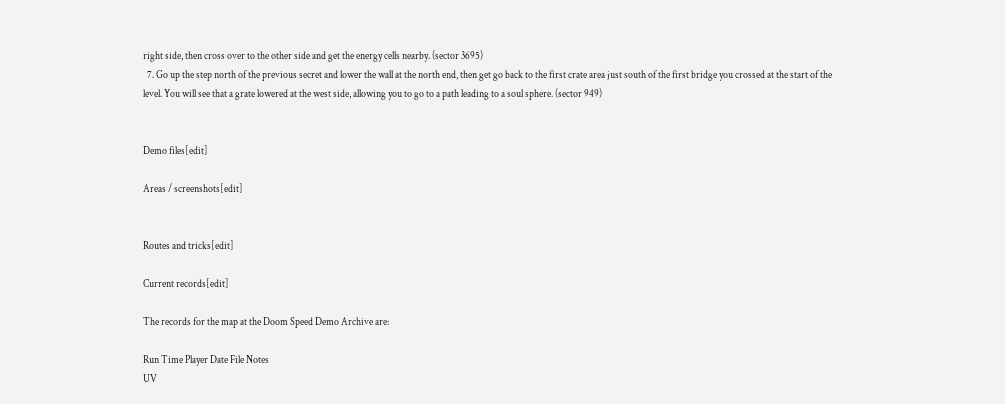right side, then cross over to the other side and get the energy cells nearby. (sector 3695)
  7. Go up the step north of the previous secret and lower the wall at the north end, then get go back to the first crate area just south of the first bridge you crossed at the start of the level. You will see that a grate lowered at the west side, allowing you to go to a path leading to a soul sphere. (sector 949)


Demo files[edit]

Areas / screenshots[edit]


Routes and tricks[edit]

Current records[edit]

The records for the map at the Doom Speed Demo Archive are:

Run Time Player Date File Notes
UV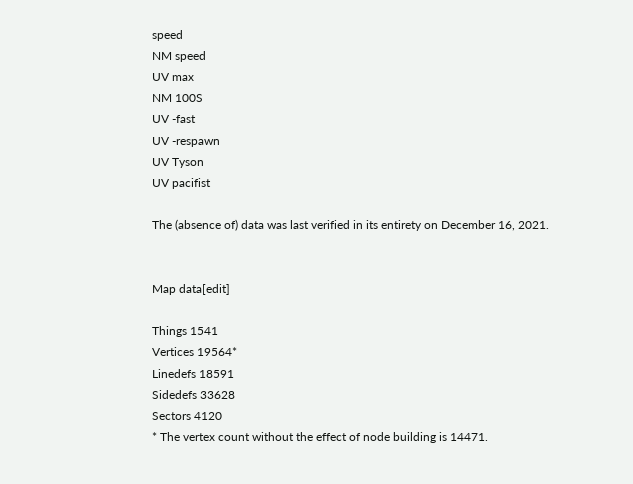speed
NM speed
UV max
NM 100S
UV -fast
UV -respawn
UV Tyson
UV pacifist

The (absence of) data was last verified in its entirety on December 16, 2021.


Map data[edit]

Things 1541
Vertices 19564*
Linedefs 18591
Sidedefs 33628
Sectors 4120
* The vertex count without the effect of node building is 14471.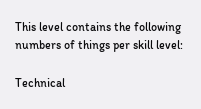This level contains the following numbers of things per skill level:

Technical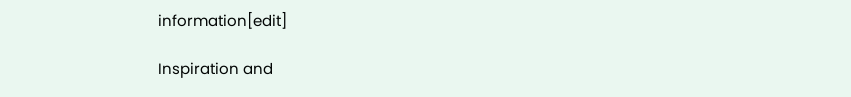information[edit]

Inspiration and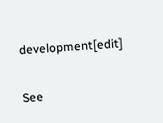development[edit]


See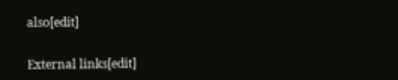also[edit]


External links[edit]